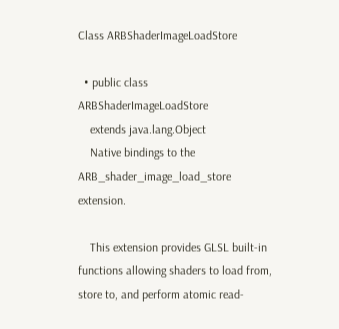Class ARBShaderImageLoadStore

  • public class ARBShaderImageLoadStore
    extends java.lang.Object
    Native bindings to the ARB_shader_image_load_store extension.

    This extension provides GLSL built-in functions allowing shaders to load from, store to, and perform atomic read-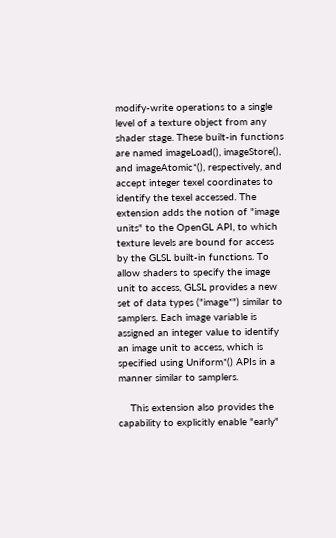modify-write operations to a single level of a texture object from any shader stage. These built-in functions are named imageLoad(), imageStore(), and imageAtomic*(), respectively, and accept integer texel coordinates to identify the texel accessed. The extension adds the notion of "image units" to the OpenGL API, to which texture levels are bound for access by the GLSL built-in functions. To allow shaders to specify the image unit to access, GLSL provides a new set of data types ("image*") similar to samplers. Each image variable is assigned an integer value to identify an image unit to access, which is specified using Uniform*() APIs in a manner similar to samplers.

    This extension also provides the capability to explicitly enable "early"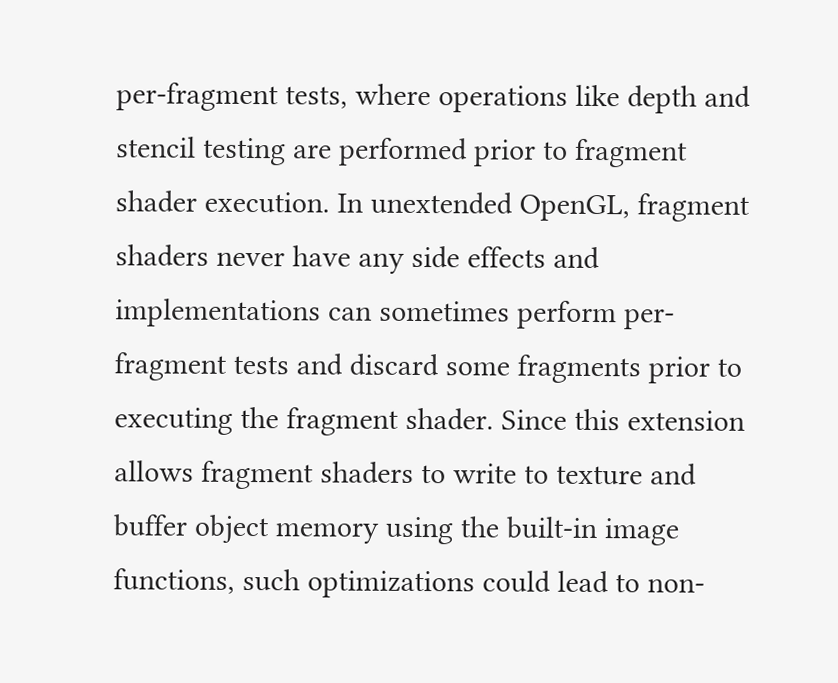per-fragment tests, where operations like depth and stencil testing are performed prior to fragment shader execution. In unextended OpenGL, fragment shaders never have any side effects and implementations can sometimes perform per-fragment tests and discard some fragments prior to executing the fragment shader. Since this extension allows fragment shaders to write to texture and buffer object memory using the built-in image functions, such optimizations could lead to non-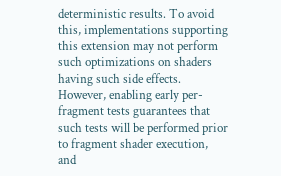deterministic results. To avoid this, implementations supporting this extension may not perform such optimizations on shaders having such side effects. However, enabling early per-fragment tests guarantees that such tests will be performed prior to fragment shader execution, and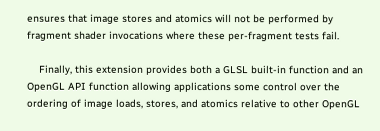ensures that image stores and atomics will not be performed by fragment shader invocations where these per-fragment tests fail.

    Finally, this extension provides both a GLSL built-in function and an OpenGL API function allowing applications some control over the ordering of image loads, stores, and atomics relative to other OpenGL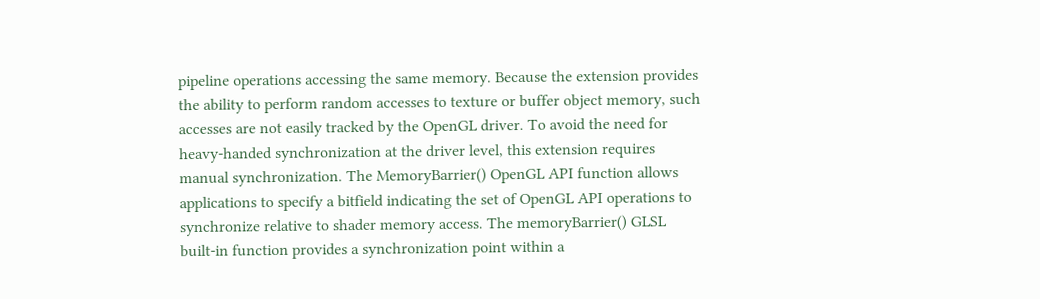pipeline operations accessing the same memory. Because the extension provides the ability to perform random accesses to texture or buffer object memory, such accesses are not easily tracked by the OpenGL driver. To avoid the need for heavy-handed synchronization at the driver level, this extension requires manual synchronization. The MemoryBarrier() OpenGL API function allows applications to specify a bitfield indicating the set of OpenGL API operations to synchronize relative to shader memory access. The memoryBarrier() GLSL built-in function provides a synchronization point within a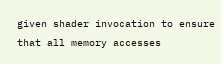given shader invocation to ensure that all memory accesses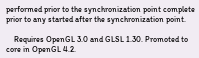performed prior to the synchronization point complete prior to any started after the synchronization point.

    Requires OpenGL 3.0 and GLSL 1.30. Promoted to core in OpenGL 4.2.